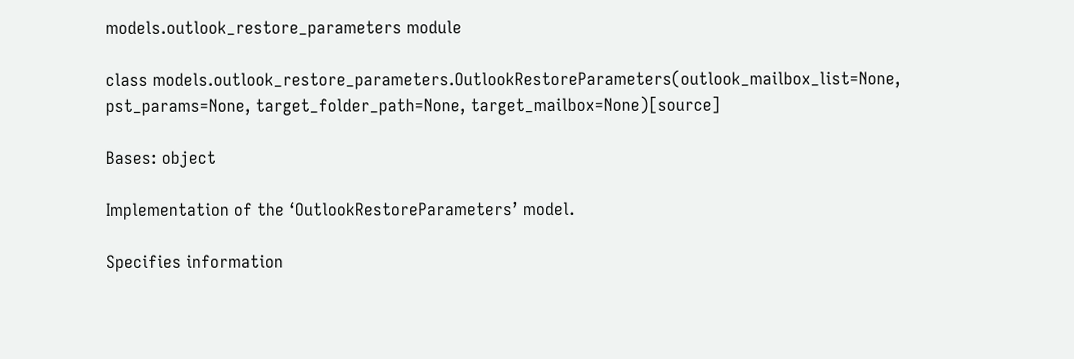models.outlook_restore_parameters module

class models.outlook_restore_parameters.OutlookRestoreParameters(outlook_mailbox_list=None, pst_params=None, target_folder_path=None, target_mailbox=None)[source]

Bases: object

Implementation of the ‘OutlookRestoreParameters’ model.

Specifies information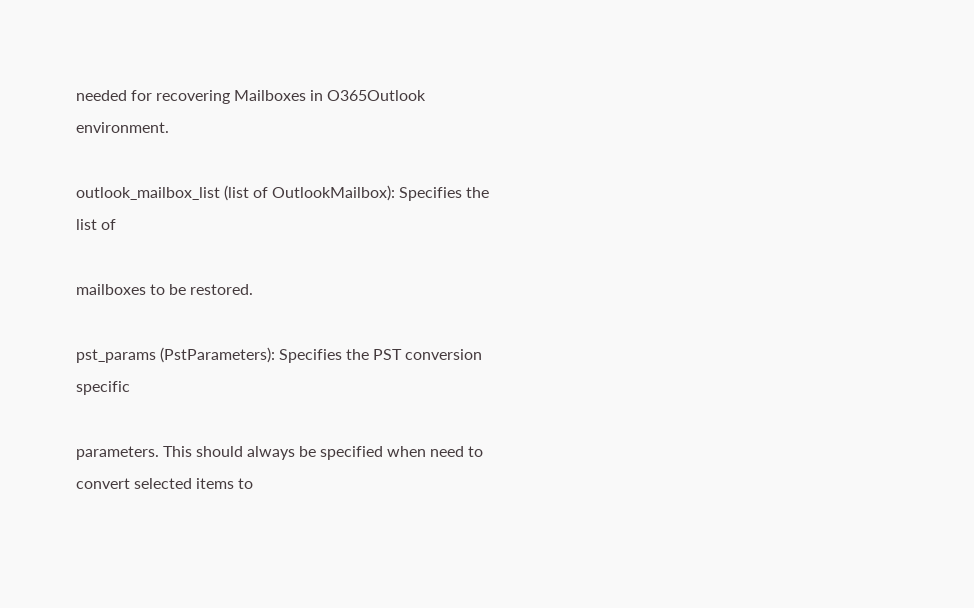needed for recovering Mailboxes in O365Outlook environment.

outlook_mailbox_list (list of OutlookMailbox): Specifies the list of

mailboxes to be restored.

pst_params (PstParameters): Specifies the PST conversion specific

parameters. This should always be specified when need to convert selected items to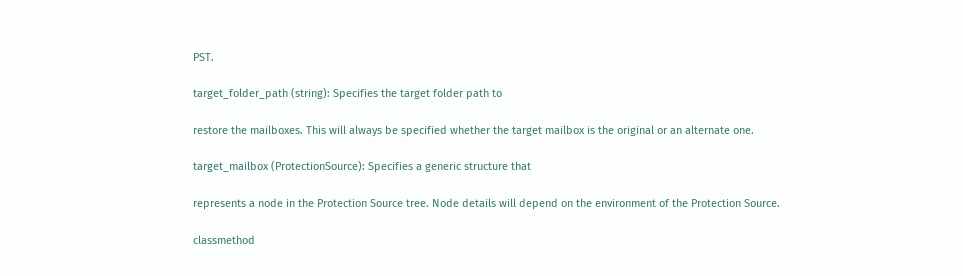PST.

target_folder_path (string): Specifies the target folder path to

restore the mailboxes. This will always be specified whether the target mailbox is the original or an alternate one.

target_mailbox (ProtectionSource): Specifies a generic structure that

represents a node in the Protection Source tree. Node details will depend on the environment of the Protection Source.

classmethod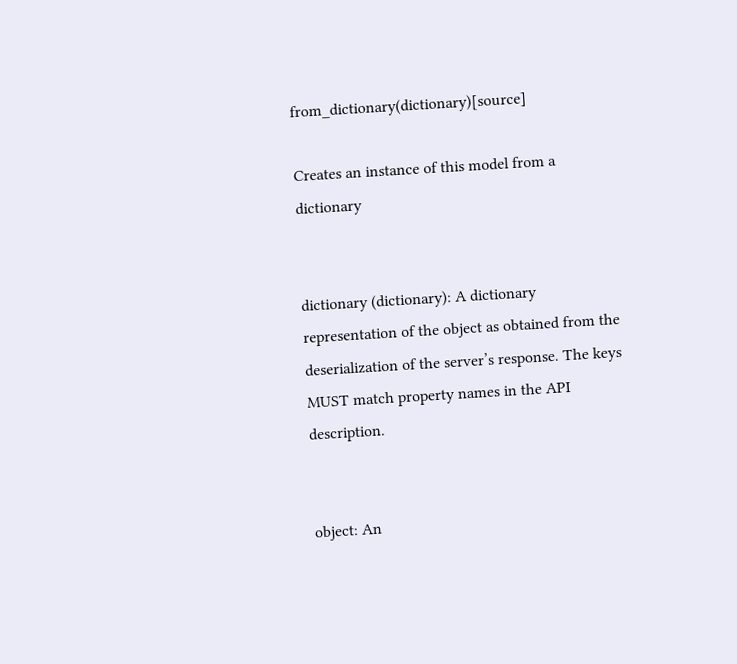from_dictionary(dictionary)[source]

Creates an instance of this model from a dictionary


dictionary (dictionary): A dictionary representation of the object as obtained from the deserialization of the server’s response. The keys MUST match property names in the API description.


object: An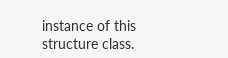instance of this structure class.